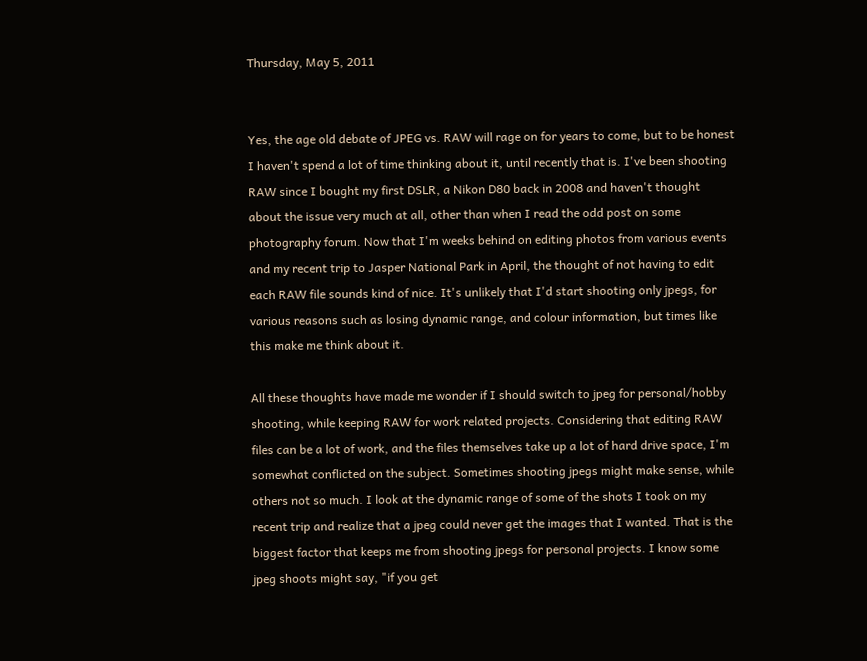Thursday, May 5, 2011


Yes, the age old debate of JPEG vs. RAW will rage on for years to come, but to be honest I haven't spend a lot of time thinking about it, until recently that is. I've been shooting RAW since I bought my first DSLR, a Nikon D80 back in 2008 and haven't thought about the issue very much at all, other than when I read the odd post on some photography forum. Now that I'm weeks behind on editing photos from various events and my recent trip to Jasper National Park in April, the thought of not having to edit each RAW file sounds kind of nice. It's unlikely that I'd start shooting only jpegs, for various reasons such as losing dynamic range, and colour information, but times like this make me think about it.

All these thoughts have made me wonder if I should switch to jpeg for personal/hobby shooting, while keeping RAW for work related projects. Considering that editing RAW files can be a lot of work, and the files themselves take up a lot of hard drive space, I'm somewhat conflicted on the subject. Sometimes shooting jpegs might make sense, while others not so much. I look at the dynamic range of some of the shots I took on my recent trip and realize that a jpeg could never get the images that I wanted. That is the biggest factor that keeps me from shooting jpegs for personal projects. I know some jpeg shoots might say, "if you get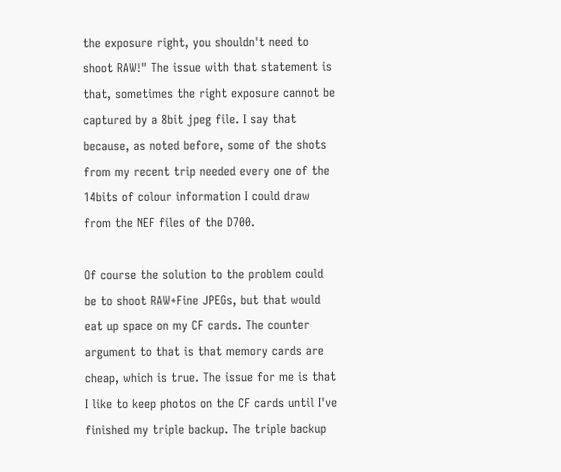the exposure right, you shouldn't need to shoot RAW!" The issue with that statement is that, sometimes the right exposure cannot be captured by a 8bit jpeg file. I say that because, as noted before, some of the shots from my recent trip needed every one of the 14bits of colour information I could draw from the NEF files of the D700.

Of course the solution to the problem could be to shoot RAW+Fine JPEGs, but that would eat up space on my CF cards. The counter argument to that is that memory cards are cheap, which is true. The issue for me is that I like to keep photos on the CF cards until I've finished my triple backup. The triple backup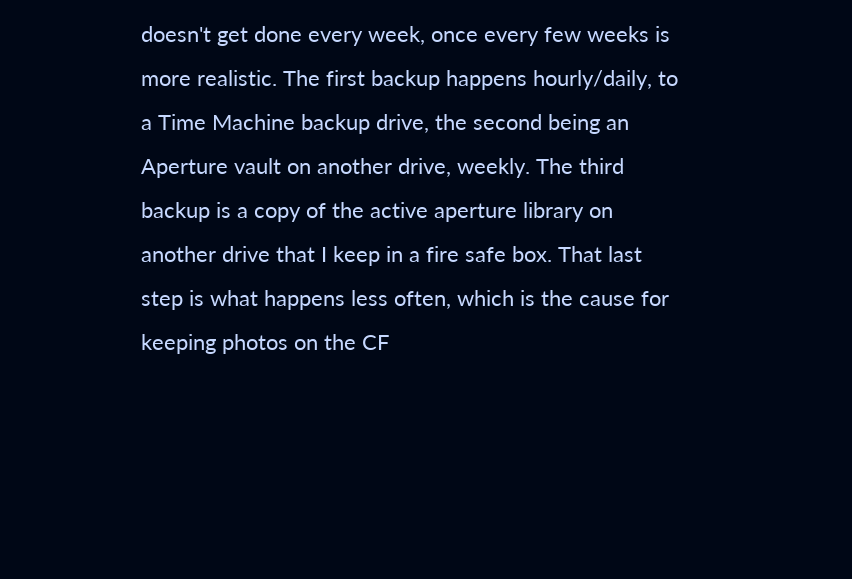doesn't get done every week, once every few weeks is more realistic. The first backup happens hourly/daily, to a Time Machine backup drive, the second being an Aperture vault on another drive, weekly. The third backup is a copy of the active aperture library on another drive that I keep in a fire safe box. That last step is what happens less often, which is the cause for keeping photos on the CF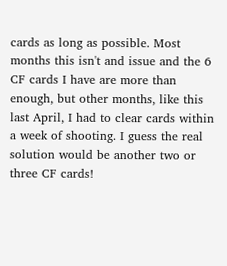cards as long as possible. Most months this isn't and issue and the 6 CF cards I have are more than enough, but other months, like this last April, I had to clear cards within a week of shooting. I guess the real solution would be another two or three CF cards!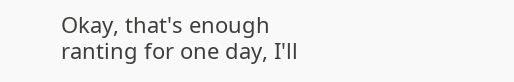Okay, that's enough ranting for one day, I'll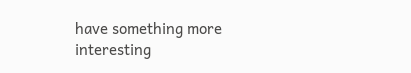have something more interesting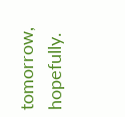tomorrow, hopefully.